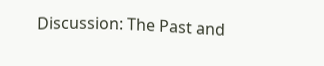Discussion: The Past and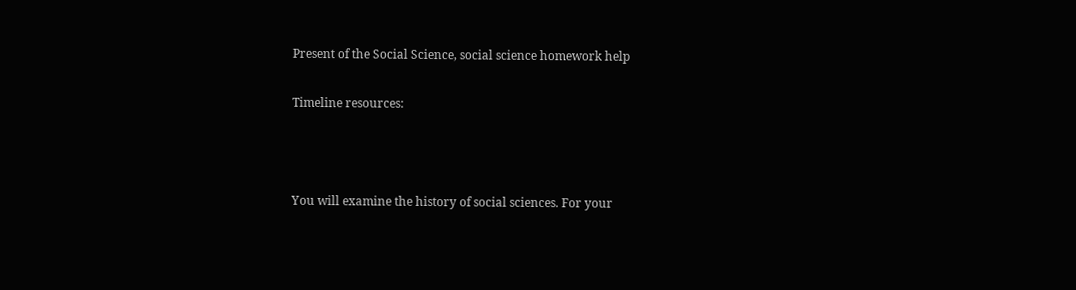Present of the Social Science, social science homework help

Timeline resources:



You will examine the history of social sciences. For your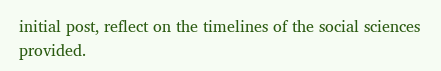initial post, reflect on the timelines of the social sciences provided.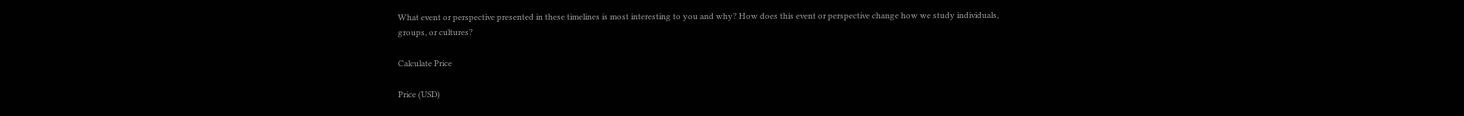What event or perspective presented in these timelines is most interesting to you and why? How does this event or perspective change how we study individuals, groups, or cultures?

Calculate Price

Price (USD)